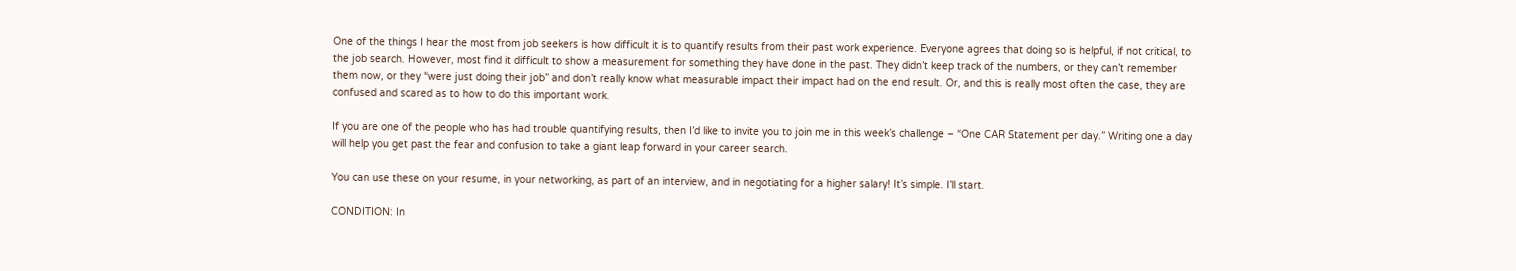One of the things I hear the most from job seekers is how difficult it is to quantify results from their past work experience. Everyone agrees that doing so is helpful, if not critical, to the job search. However, most find it difficult to show a measurement for something they have done in the past. They didn’t keep track of the numbers, or they can’t remember them now, or they “were just doing their job” and don’t really know what measurable impact their impact had on the end result. Or, and this is really most often the case, they are confused and scared as to how to do this important work.

If you are one of the people who has had trouble quantifying results, then I’d like to invite you to join me in this week’s challenge – “One CAR Statement per day.” Writing one a day will help you get past the fear and confusion to take a giant leap forward in your career search.

You can use these on your resume, in your networking, as part of an interview, and in negotiating for a higher salary! It’s simple. I’ll start.

CONDITION: In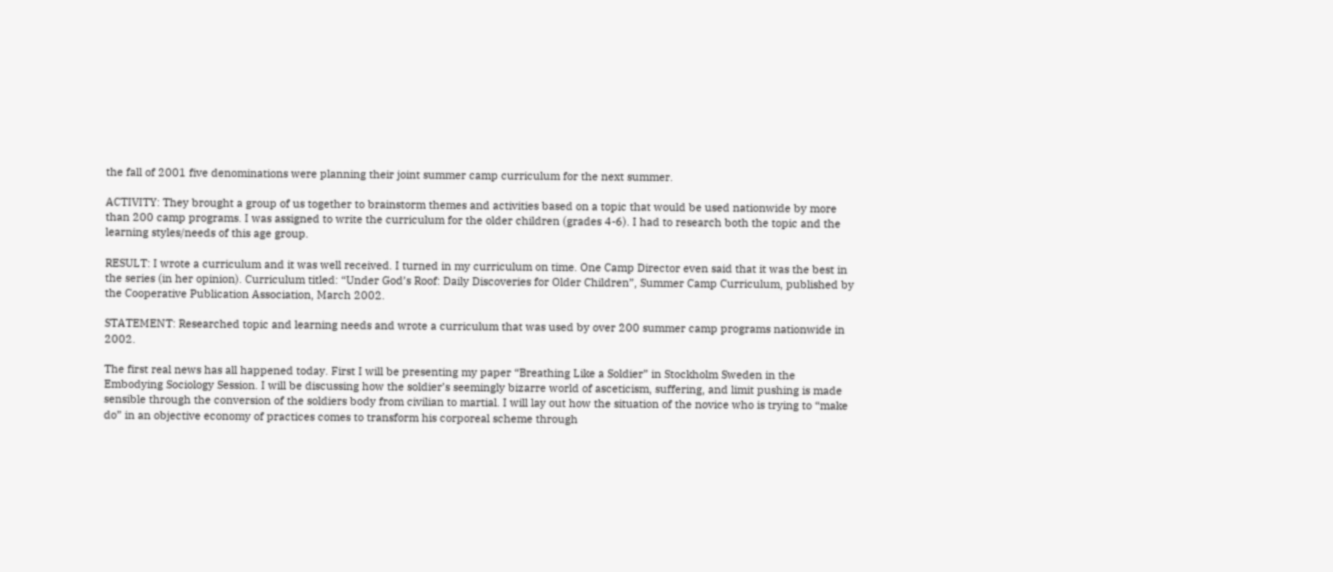the fall of 2001 five denominations were planning their joint summer camp curriculum for the next summer.

ACTIVITY: They brought a group of us together to brainstorm themes and activities based on a topic that would be used nationwide by more than 200 camp programs. I was assigned to write the curriculum for the older children (grades 4-6). I had to research both the topic and the learning styles/needs of this age group.

RESULT: I wrote a curriculum and it was well received. I turned in my curriculum on time. One Camp Director even said that it was the best in the series (in her opinion). Curriculum titled: “Under God’s Roof: Daily Discoveries for Older Children”, Summer Camp Curriculum, published by the Cooperative Publication Association, March 2002.

STATEMENT: Researched topic and learning needs and wrote a curriculum that was used by over 200 summer camp programs nationwide in 2002.

The first real news has all happened today. First I will be presenting my paper “Breathing Like a Soldier” in Stockholm Sweden in the Embodying Sociology Session. I will be discussing how the soldier’s seemingly bizarre world of asceticism, suffering, and limit pushing is made sensible through the conversion of the soldiers body from civilian to martial. I will lay out how the situation of the novice who is trying to “make do” in an objective economy of practices comes to transform his corporeal scheme through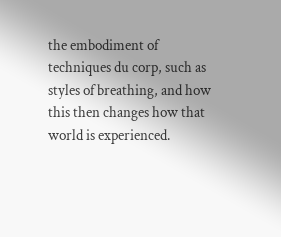the embodiment of techniques du corp, such as styles of breathing, and how this then changes how that world is experienced.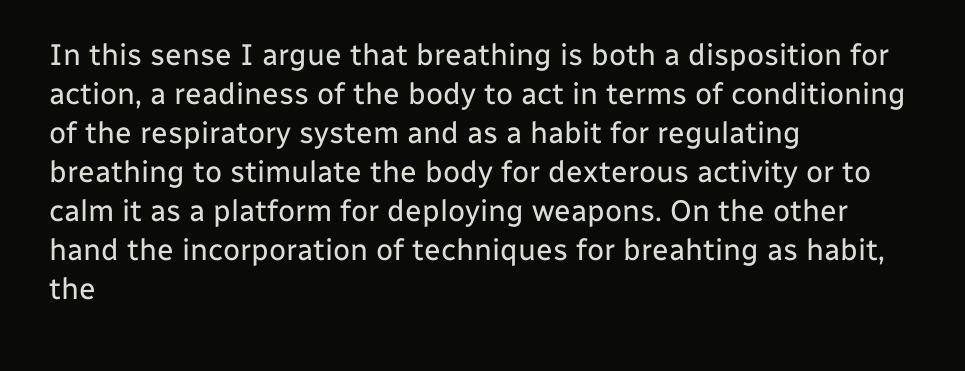In this sense I argue that breathing is both a disposition for action, a readiness of the body to act in terms of conditioning of the respiratory system and as a habit for regulating breathing to stimulate the body for dexterous activity or to calm it as a platform for deploying weapons. On the other hand the incorporation of techniques for breahting as habit, the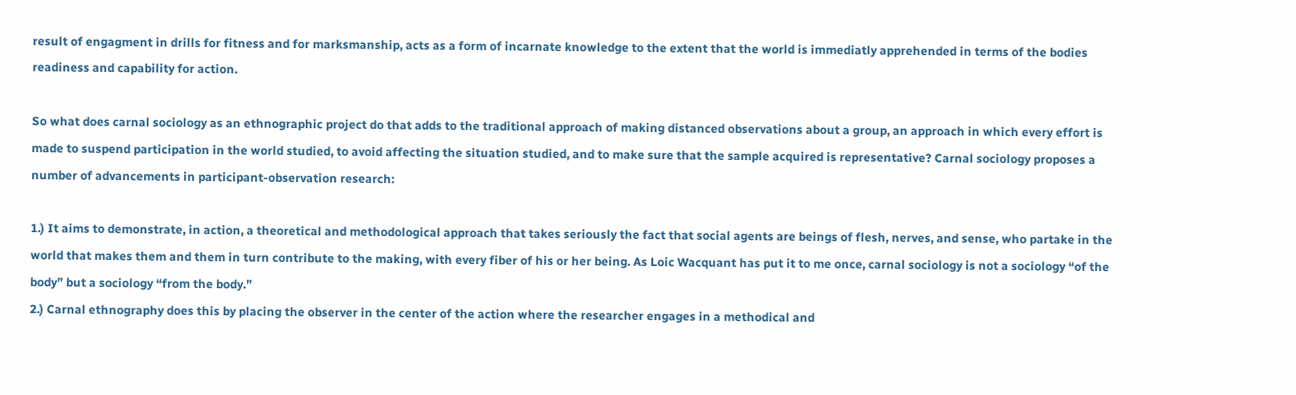result of engagment in drills for fitness and for marksmanship, acts as a form of incarnate knowledge to the extent that the world is immediatly apprehended in terms of the bodies readiness and capability for action.

So what does carnal sociology as an ethnographic project do that adds to the traditional approach of making distanced observations about a group, an approach in which every effort is made to suspend participation in the world studied, to avoid affecting the situation studied, and to make sure that the sample acquired is representative? Carnal sociology proposes a number of advancements in participant-observation research:

1.) It aims to demonstrate, in action, a theoretical and methodological approach that takes seriously the fact that social agents are beings of flesh, nerves, and sense, who partake in the world that makes them and them in turn contribute to the making, with every fiber of his or her being. As Loic Wacquant has put it to me once, carnal sociology is not a sociology “of the body” but a sociology “from the body.”
2.) Carnal ethnography does this by placing the observer in the center of the action where the researcher engages in a methodical and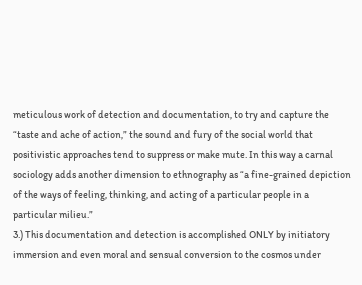meticulous work of detection and documentation, to try and capture the “taste and ache of action,” the sound and fury of the social world that positivistic approaches tend to suppress or make mute. In this way a carnal sociology adds another dimension to ethnography as “a fine-grained depiction of the ways of feeling, thinking, and acting of a particular people in a particular milieu.”
3.) This documentation and detection is accomplished ONLY by initiatory immersion and even moral and sensual conversion to the cosmos under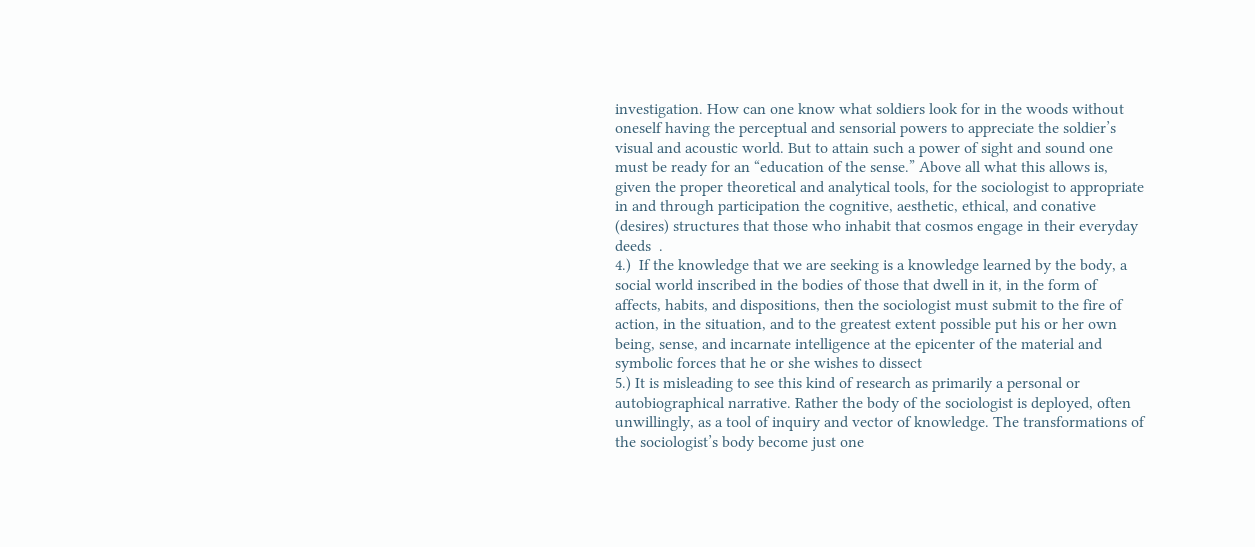investigation. How can one know what soldiers look for in the woods without oneself having the perceptual and sensorial powers to appreciate the soldier’s visual and acoustic world. But to attain such a power of sight and sound one must be ready for an “education of the sense.” Above all what this allows is, given the proper theoretical and analytical tools, for the sociologist to appropriate in and through participation the cognitive, aesthetic, ethical, and conative (desires) structures that those who inhabit that cosmos engage in their everyday deeds  .
4.)  If the knowledge that we are seeking is a knowledge learned by the body, a social world inscribed in the bodies of those that dwell in it, in the form of affects, habits, and dispositions, then the sociologist must submit to the fire of action, in the situation, and to the greatest extent possible put his or her own being, sense, and incarnate intelligence at the epicenter of the material and symbolic forces that he or she wishes to dissect
5.) It is misleading to see this kind of research as primarily a personal or autobiographical narrative. Rather the body of the sociologist is deployed, often unwillingly, as a tool of inquiry and vector of knowledge. The transformations of the sociologist’s body become just one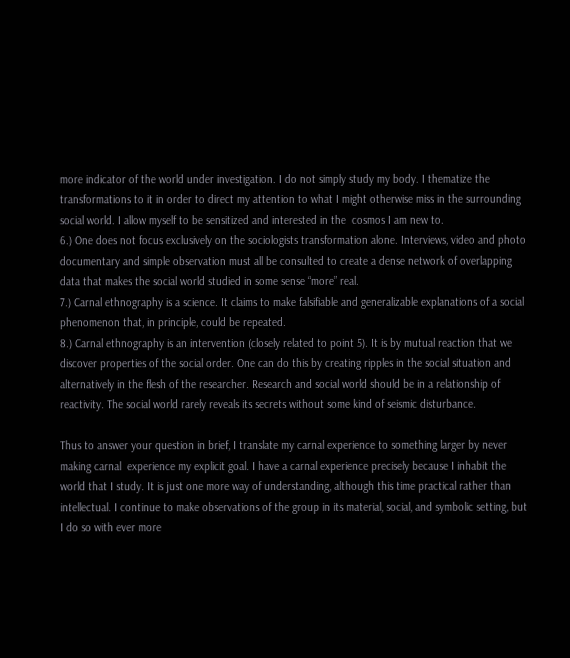more indicator of the world under investigation. I do not simply study my body. I thematize the transformations to it in order to direct my attention to what I might otherwise miss in the surrounding social world. I allow myself to be sensitized and interested in the  cosmos I am new to.
6.) One does not focus exclusively on the sociologists transformation alone. Interviews, video and photo documentary and simple observation must all be consulted to create a dense network of overlapping data that makes the social world studied in some sense “more” real.
7.) Carnal ethnography is a science. It claims to make falsifiable and generalizable explanations of a social phenomenon that, in principle, could be repeated.
8.) Carnal ethnography is an intervention (closely related to point 5). It is by mutual reaction that we discover properties of the social order. One can do this by creating ripples in the social situation and alternatively in the flesh of the researcher. Research and social world should be in a relationship of reactivity. The social world rarely reveals its secrets without some kind of seismic disturbance.

Thus to answer your question in brief, I translate my carnal experience to something larger by never making carnal  experience my explicit goal. I have a carnal experience precisely because I inhabit the world that I study. It is just one more way of understanding, although this time practical rather than intellectual. I continue to make observations of the group in its material, social, and symbolic setting, but I do so with ever more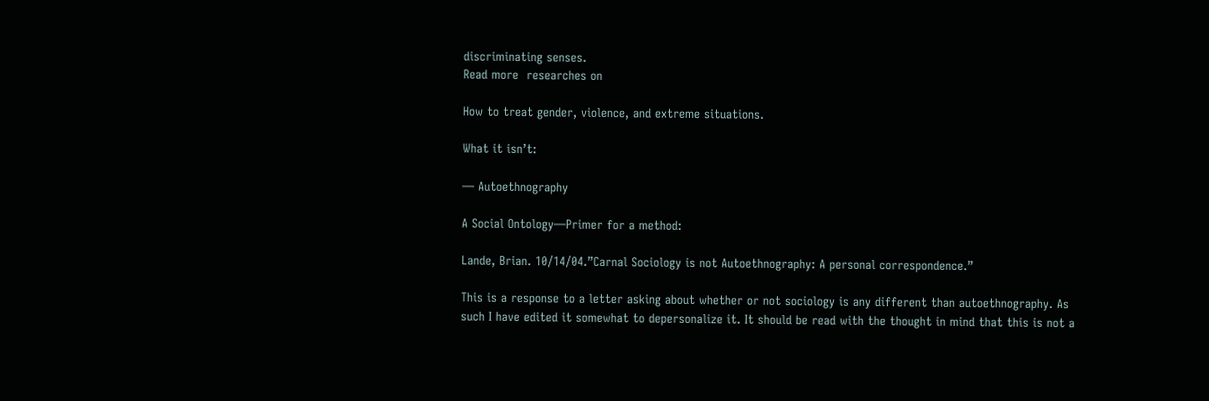discriminating senses.
Read more  researches on

How to treat gender, violence, and extreme situations.

What it isn’t:

— Autoethnography

A Social Ontology—Primer for a method:

Lande, Brian. 10/14/04.”Carnal Sociology is not Autoethnography: A personal correspondence.”

This is a response to a letter asking about whether or not sociology is any different than autoethnography. As such I have edited it somewhat to depersonalize it. It should be read with the thought in mind that this is not a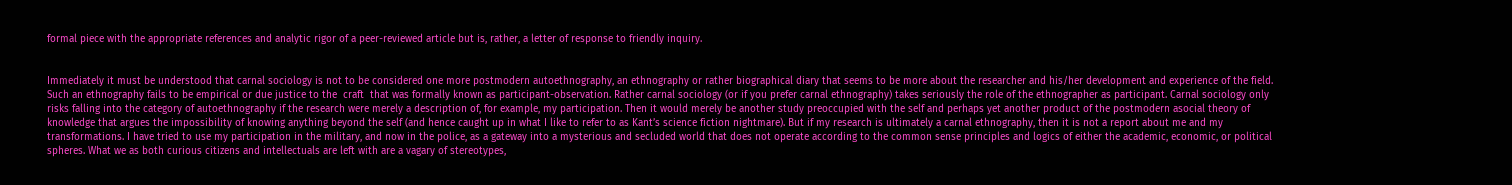formal piece with the appropriate references and analytic rigor of a peer-reviewed article but is, rather, a letter of response to friendly inquiry.


Immediately it must be understood that carnal sociology is not to be considered one more postmodern autoethnography, an ethnography or rather biographical diary that seems to be more about the researcher and his/her development and experience of the field. Such an ethnography fails to be empirical or due justice to the  craft  that was formally known as participant-observation. Rather carnal sociology (or if you prefer carnal ethnography) takes seriously the role of the ethnographer as participant. Carnal sociology only risks falling into the category of autoethnography if the research were merely a description of, for example, my participation. Then it would merely be another study preoccupied with the self and perhaps yet another product of the postmodern asocial theory of knowledge that argues the impossibility of knowing anything beyond the self (and hence caught up in what I like to refer to as Kant’s science fiction nightmare). But if my research is ultimately a carnal ethnography, then it is not a report about me and my transformations. I have tried to use my participation in the military, and now in the police, as a gateway into a mysterious and secluded world that does not operate according to the common sense principles and logics of either the academic, economic, or political spheres. What we as both curious citizens and intellectuals are left with are a vagary of stereotypes,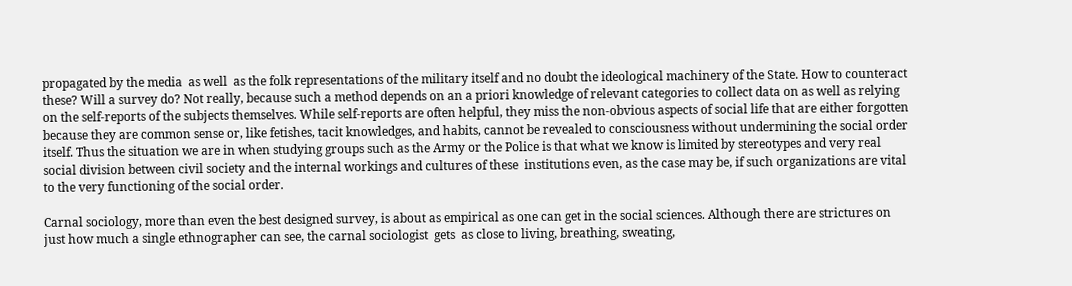propagated by the media  as well  as the folk representations of the military itself and no doubt the ideological machinery of the State. How to counteract these? Will a survey do? Not really, because such a method depends on an a priori knowledge of relevant categories to collect data on as well as relying on the self-reports of the subjects themselves. While self-reports are often helpful, they miss the non-obvious aspects of social life that are either forgotten because they are common sense or, like fetishes, tacit knowledges, and habits, cannot be revealed to consciousness without undermining the social order itself. Thus the situation we are in when studying groups such as the Army or the Police is that what we know is limited by stereotypes and very real social division between civil society and the internal workings and cultures of these  institutions even, as the case may be, if such organizations are vital to the very functioning of the social order.

Carnal sociology, more than even the best designed survey, is about as empirical as one can get in the social sciences. Although there are strictures on just how much a single ethnographer can see, the carnal sociologist  gets  as close to living, breathing, sweating,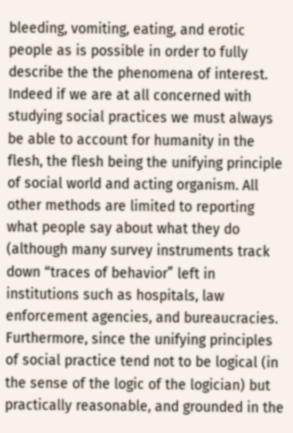bleeding, vomiting, eating, and erotic people as is possible in order to fully describe the the phenomena of interest. Indeed if we are at all concerned with studying social practices we must always be able to account for humanity in the flesh, the flesh being the unifying principle of social world and acting organism. All other methods are limited to reporting what people say about what they do (although many survey instruments track down “traces of behavior” left in institutions such as hospitals, law enforcement agencies, and bureaucracies.  Furthermore, since the unifying principles of social practice tend not to be logical (in the sense of the logic of the logician) but practically reasonable, and grounded in the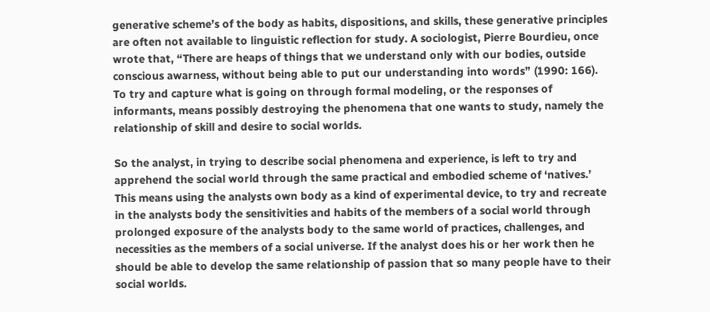generative scheme’s of the body as habits, dispositions, and skills, these generative principles are often not available to linguistic reflection for study. A sociologist, Pierre Bourdieu, once wrote that, “There are heaps of things that we understand only with our bodies, outside conscious awarness, without being able to put our understanding into words” (1990: 166). To try and capture what is going on through formal modeling, or the responses of informants, means possibly destroying the phenomena that one wants to study, namely the relationship of skill and desire to social worlds.

So the analyst, in trying to describe social phenomena and experience, is left to try and apprehend the social world through the same practical and embodied scheme of ‘natives.’ This means using the analysts own body as a kind of experimental device, to try and recreate in the analysts body the sensitivities and habits of the members of a social world through prolonged exposure of the analysts body to the same world of practices, challenges, and necessities as the members of a social universe. If the analyst does his or her work then he should be able to develop the same relationship of passion that so many people have to their social worlds.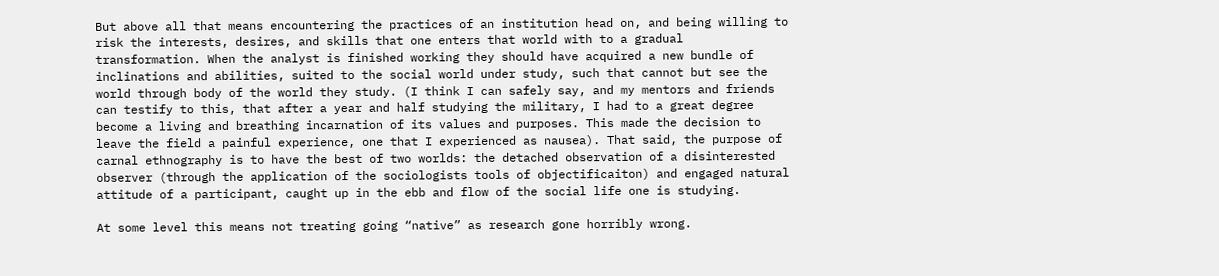But above all that means encountering the practices of an institution head on, and being willing to risk the interests, desires, and skills that one enters that world with to a gradual transformation. When the analyst is finished working they should have acquired a new bundle of inclinations and abilities, suited to the social world under study, such that cannot but see the world through body of the world they study. (I think I can safely say, and my mentors and friends can testify to this, that after a year and half studying the military, I had to a great degree become a living and breathing incarnation of its values and purposes. This made the decision to leave the field a painful experience, one that I experienced as nausea). That said, the purpose of carnal ethnography is to have the best of two worlds: the detached observation of a disinterested observer (through the application of the sociologists tools of objectificaiton) and engaged natural attitude of a participant, caught up in the ebb and flow of the social life one is studying.

At some level this means not treating going “native” as research gone horribly wrong.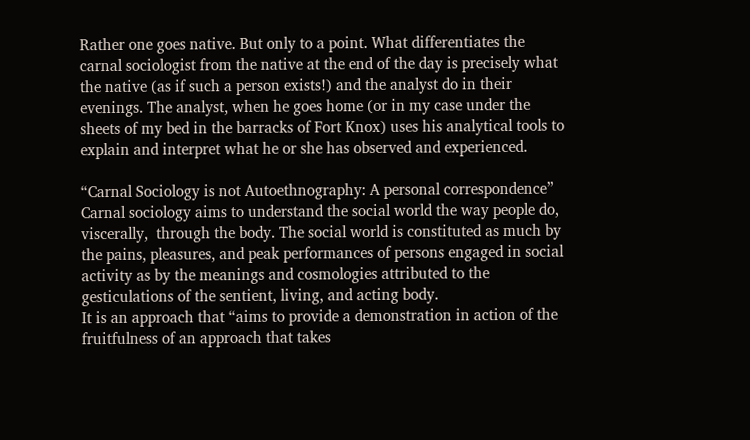Rather one goes native. But only to a point. What differentiates the carnal sociologist from the native at the end of the day is precisely what the native (as if such a person exists!) and the analyst do in their evenings. The analyst, when he goes home (or in my case under the sheets of my bed in the barracks of Fort Knox) uses his analytical tools to explain and interpret what he or she has observed and experienced.

“Carnal Sociology is not Autoethnography: A personal correspondence”
Carnal sociology aims to understand the social world the way people do, viscerally,  through the body. The social world is constituted as much by the pains, pleasures, and peak performances of persons engaged in social activity as by the meanings and cosmologies attributed to the gesticulations of the sentient, living, and acting body.
It is an approach that “aims to provide a demonstration in action of the fruitfulness of an approach that takes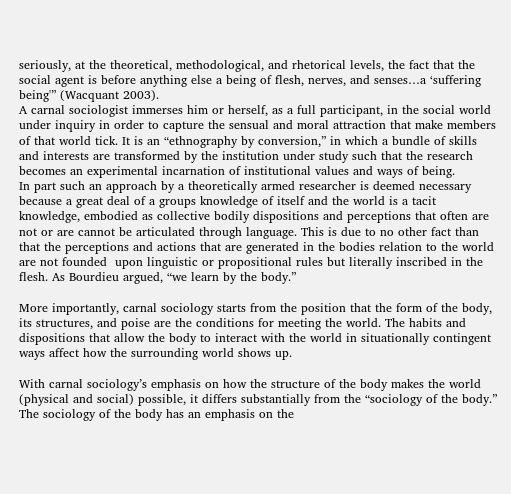seriously, at the theoretical, methodological, and rhetorical levels, the fact that the social agent is before anything else a being of flesh, nerves, and senses…a ‘suffering being'” (Wacquant 2003).
A carnal sociologist immerses him or herself, as a full participant, in the social world under inquiry in order to capture the sensual and moral attraction that make members of that world tick. It is an “ethnography by conversion,” in which a bundle of skills and interests are transformed by the institution under study such that the research becomes an experimental incarnation of institutional values and ways of being.
In part such an approach by a theoretically armed researcher is deemed necessary because a great deal of a groups knowledge of itself and the world is a tacit knowledge, embodied as collective bodily dispositions and perceptions that often are not or are cannot be articulated through language. This is due to no other fact than that the perceptions and actions that are generated in the bodies relation to the world are not founded  upon linguistic or propositional rules but literally inscribed in the flesh. As Bourdieu argued, “we learn by the body.”

More importantly, carnal sociology starts from the position that the form of the body, its structures, and poise are the conditions for meeting the world. The habits and dispositions that allow the body to interact with the world in situationally contingent ways affect how the surrounding world shows up.

With carnal sociology’s emphasis on how the structure of the body makes the world (physical and social) possible, it differs substantially from the “sociology of the body.” The sociology of the body has an emphasis on the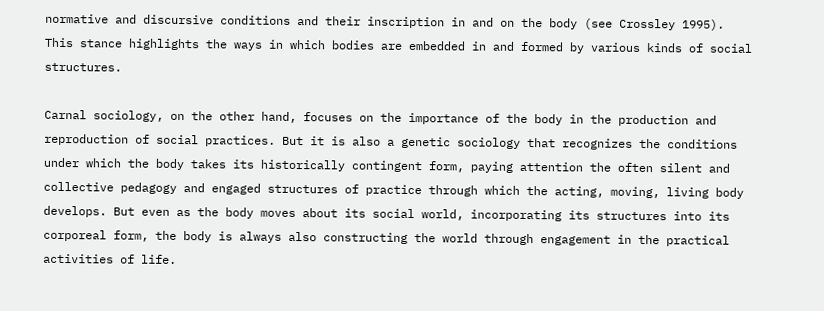normative and discursive conditions and their inscription in and on the body (see Crossley 1995). This stance highlights the ways in which bodies are embedded in and formed by various kinds of social structures.

Carnal sociology, on the other hand, focuses on the importance of the body in the production and reproduction of social practices. But it is also a genetic sociology that recognizes the conditions under which the body takes its historically contingent form, paying attention the often silent and collective pedagogy and engaged structures of practice through which the acting, moving, living body develops. But even as the body moves about its social world, incorporating its structures into its corporeal form, the body is always also constructing the world through engagement in the practical activities of life.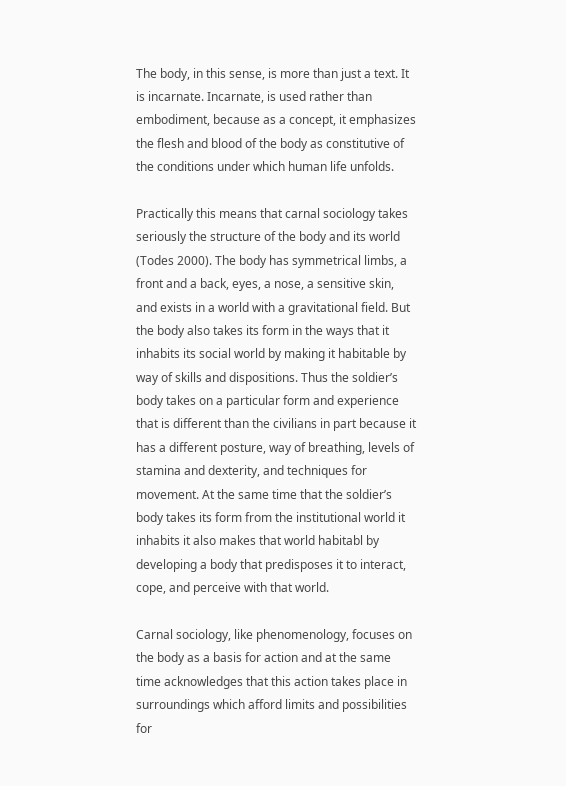The body, in this sense, is more than just a text. It is incarnate. Incarnate, is used rather than embodiment, because as a concept, it emphasizes the flesh and blood of the body as constitutive of the conditions under which human life unfolds.

Practically this means that carnal sociology takes seriously the structure of the body and its world (Todes 2000). The body has symmetrical limbs, a front and a back, eyes, a nose, a sensitive skin, and exists in a world with a gravitational field. But the body also takes its form in the ways that it inhabits its social world by making it habitable by way of skills and dispositions. Thus the soldier’s body takes on a particular form and experience that is different than the civilians in part because it has a different posture, way of breathing, levels of stamina and dexterity, and techniques for movement. At the same time that the soldier’s body takes its form from the institutional world it inhabits it also makes that world habitabl by developing a body that predisposes it to interact, cope, and perceive with that world.

Carnal sociology, like phenomenology, focuses on the body as a basis for action and at the same time acknowledges that this action takes place in surroundings which afford limits and possibilities for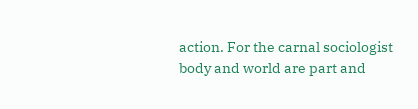action. For the carnal sociologist body and world are part and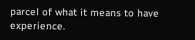parcel of what it means to have experience.